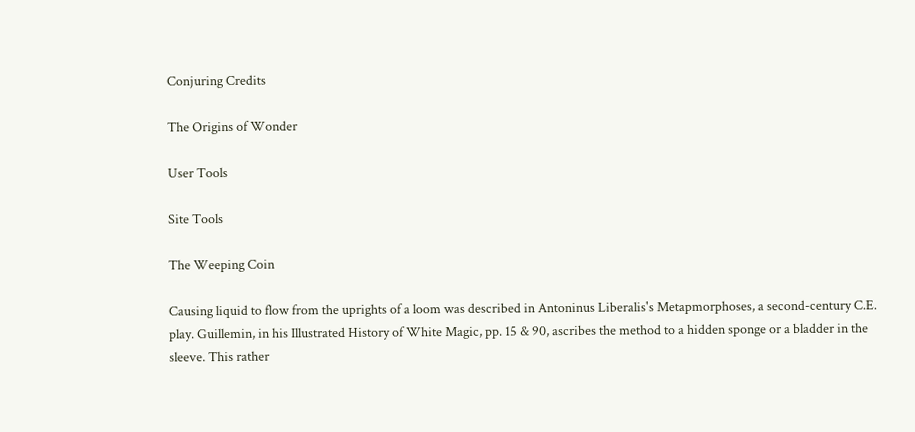Conjuring Credits

The Origins of Wonder

User Tools

Site Tools

The Weeping Coin

Causing liquid to flow from the uprights of a loom was described in Antoninus Liberalis's Metapmorphoses, a second-century C.E. play. Guillemin, in his Illustrated History of White Magic, pp. 15 & 90, ascribes the method to a hidden sponge or a bladder in the sleeve. This rather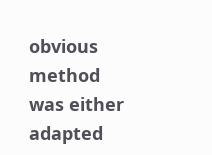obvious method was either adapted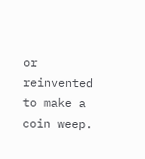or reinvented to make a coin weep.